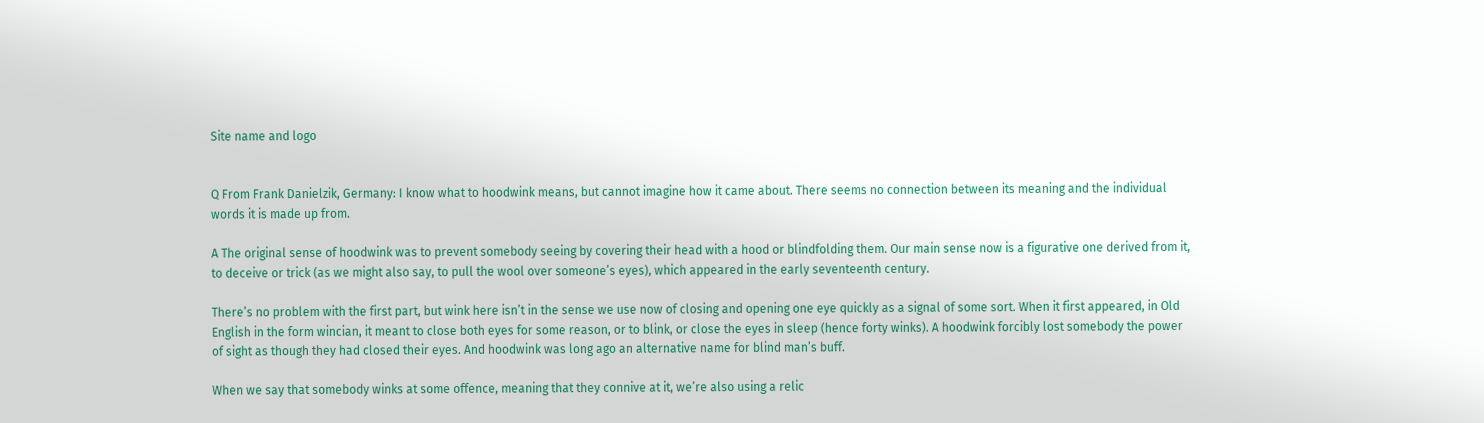Site name and logo


Q From Frank Danielzik, Germany: I know what to hoodwink means, but cannot imagine how it came about. There seems no connection between its meaning and the individual words it is made up from.

A The original sense of hoodwink was to prevent somebody seeing by covering their head with a hood or blindfolding them. Our main sense now is a figurative one derived from it, to deceive or trick (as we might also say, to pull the wool over someone’s eyes), which appeared in the early seventeenth century.

There’s no problem with the first part, but wink here isn’t in the sense we use now of closing and opening one eye quickly as a signal of some sort. When it first appeared, in Old English in the form wincian, it meant to close both eyes for some reason, or to blink, or close the eyes in sleep (hence forty winks). A hoodwink forcibly lost somebody the power of sight as though they had closed their eyes. And hoodwink was long ago an alternative name for blind man’s buff.

When we say that somebody winks at some offence, meaning that they connive at it, we’re also using a relic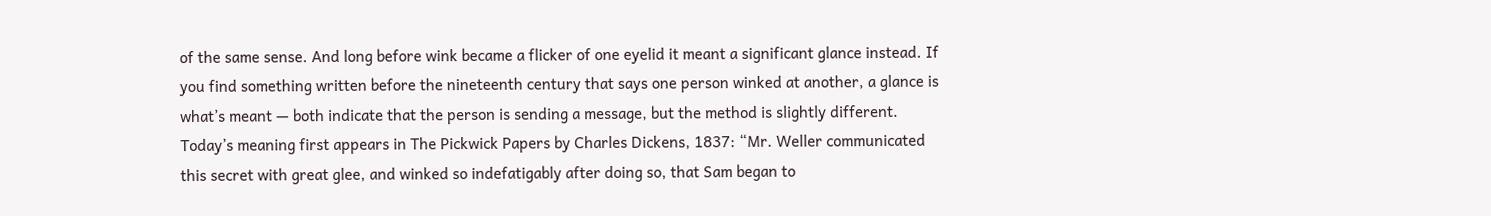of the same sense. And long before wink became a flicker of one eyelid it meant a significant glance instead. If you find something written before the nineteenth century that says one person winked at another, a glance is what’s meant — both indicate that the person is sending a message, but the method is slightly different. Today’s meaning first appears in The Pickwick Papers by Charles Dickens, 1837: “Mr. Weller communicated this secret with great glee, and winked so indefatigably after doing so, that Sam began to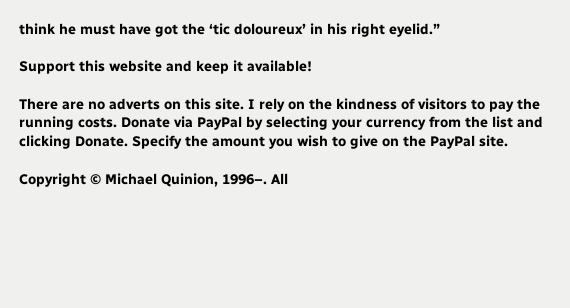think he must have got the ‘tic doloureux’ in his right eyelid.”

Support this website and keep it available!

There are no adverts on this site. I rely on the kindness of visitors to pay the running costs. Donate via PayPal by selecting your currency from the list and clicking Donate. Specify the amount you wish to give on the PayPal site.

Copyright © Michael Quinion, 1996–. All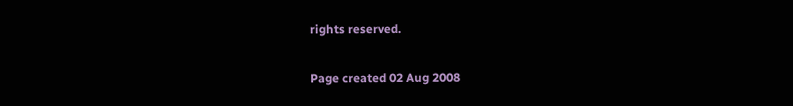rights reserved.

Page created 02 Aug 2008